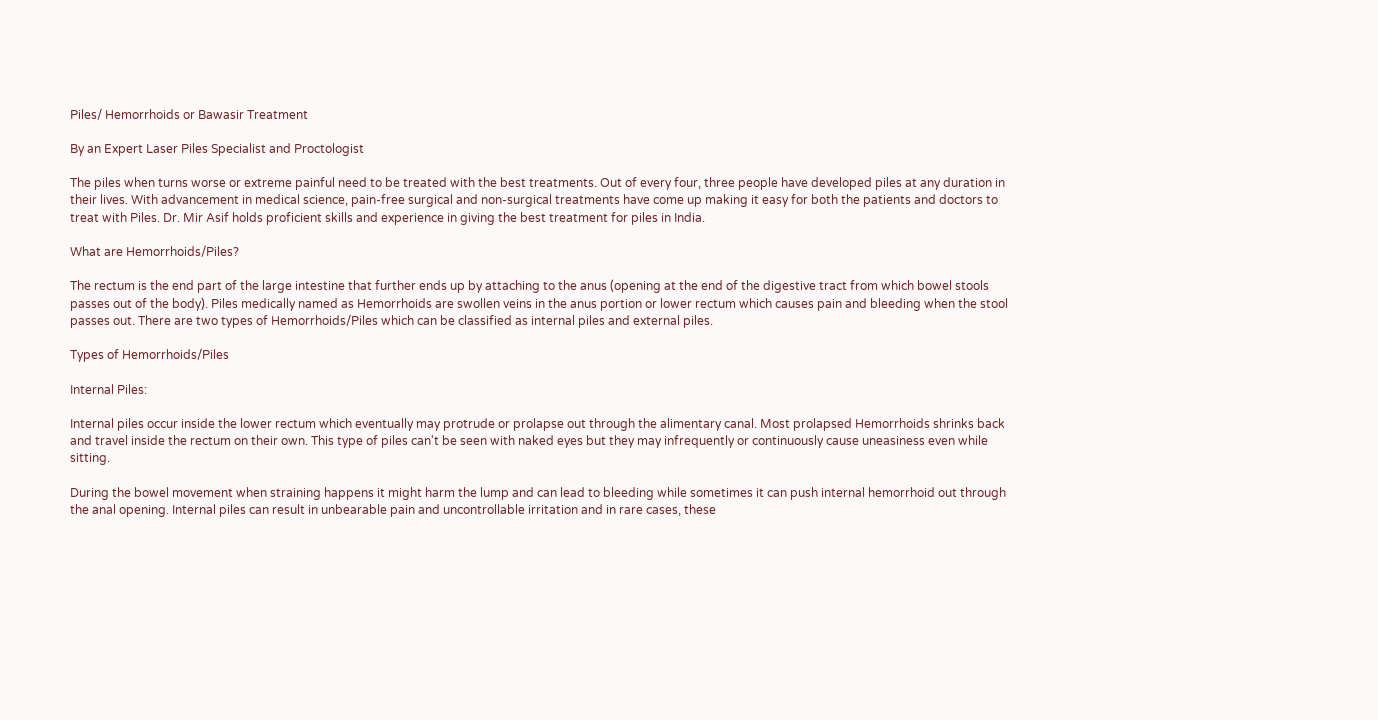Piles/ Hemorrhoids or Bawasir Treatment

By an Expert Laser Piles Specialist and Proctologist

The piles when turns worse or extreme painful need to be treated with the best treatments. Out of every four, three people have developed piles at any duration in their lives. With advancement in medical science, pain-free surgical and non-surgical treatments have come up making it easy for both the patients and doctors to treat with Piles. Dr. Mir Asif holds proficient skills and experience in giving the best treatment for piles in India.

What are Hemorrhoids/Piles?

The rectum is the end part of the large intestine that further ends up by attaching to the anus (opening at the end of the digestive tract from which bowel stools passes out of the body). Piles medically named as Hemorrhoids are swollen veins in the anus portion or lower rectum which causes pain and bleeding when the stool passes out. There are two types of Hemorrhoids/Piles which can be classified as internal piles and external piles.

Types of Hemorrhoids/Piles

Internal Piles:

Internal piles occur inside the lower rectum which eventually may protrude or prolapse out through the alimentary canal. Most prolapsed Hemorrhoids shrinks back and travel inside the rectum on their own. This type of piles can't be seen with naked eyes but they may infrequently or continuously cause uneasiness even while sitting.

During the bowel movement when straining happens it might harm the lump and can lead to bleeding while sometimes it can push internal hemorrhoid out through the anal opening. Internal piles can result in unbearable pain and uncontrollable irritation and in rare cases, these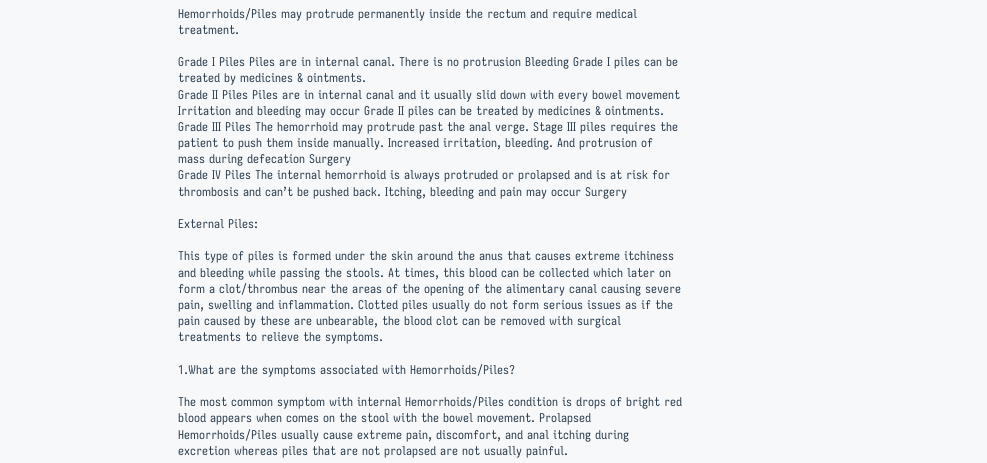Hemorrhoids/Piles may protrude permanently inside the rectum and require medical treatment.

Grade I Piles Piles are in internal canal. There is no protrusion Bleeding Grade I piles can be treated by medicines & ointments.
Grade II Piles Piles are in internal canal and it usually slid down with every bowel movement Irritation and bleeding may occur Grade II piles can be treated by medicines & ointments.
Grade III Piles The hemorrhoid may protrude past the anal verge. Stage III piles requires the patient to push them inside manually. Increased irritation, bleeding. And protrusion of mass during defecation Surgery
Grade IV Piles The internal hemorrhoid is always protruded or prolapsed and is at risk for thrombosis and can’t be pushed back. Itching, bleeding and pain may occur Surgery

External Piles:

This type of piles is formed under the skin around the anus that causes extreme itchiness and bleeding while passing the stools. At times, this blood can be collected which later on form a clot/thrombus near the areas of the opening of the alimentary canal causing severe pain, swelling and inflammation. Clotted piles usually do not form serious issues as if the pain caused by these are unbearable, the blood clot can be removed with surgical treatments to relieve the symptoms.

1.What are the symptoms associated with Hemorrhoids/Piles?

The most common symptom with internal Hemorrhoids/Piles condition is drops of bright red blood appears when comes on the stool with the bowel movement. Prolapsed Hemorrhoids/Piles usually cause extreme pain, discomfort, and anal itching during excretion whereas piles that are not prolapsed are not usually painful.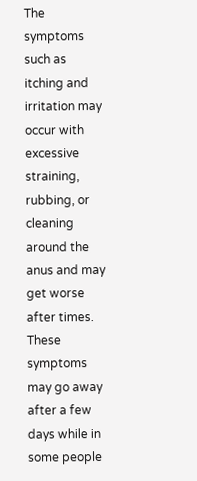The symptoms such as itching and irritation may occur with excessive straining, rubbing, or cleaning around the anus and may get worse after times. These symptoms may go away after a few days while in some people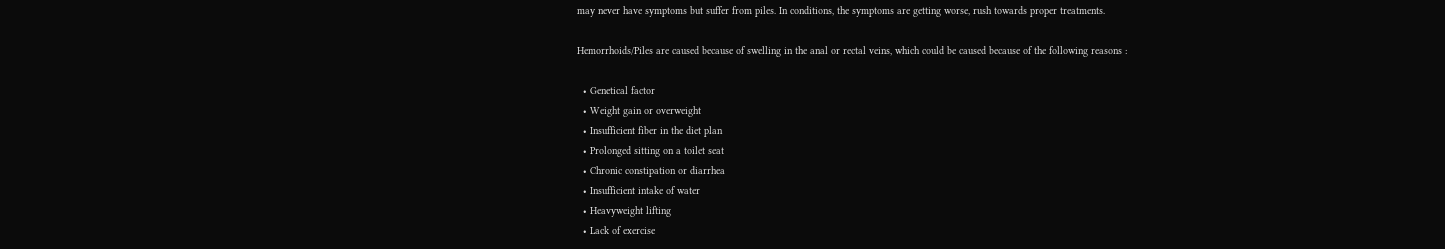may never have symptoms but suffer from piles. In conditions, the symptoms are getting worse, rush towards proper treatments.

Hemorrhoids/Piles are caused because of swelling in the anal or rectal veins, which could be caused because of the following reasons :

  • Genetical factor
  • Weight gain or overweight
  • Insufficient fiber in the diet plan
  • Prolonged sitting on a toilet seat
  • Chronic constipation or diarrhea
  • Insufficient intake of water
  • Heavyweight lifting
  • Lack of exercise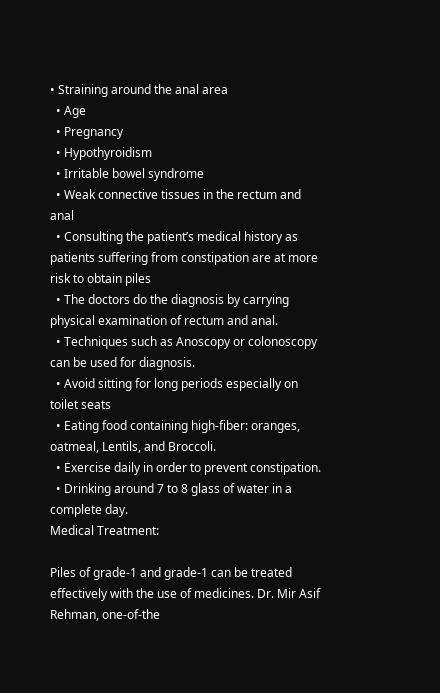• Straining around the anal area
  • Age
  • Pregnancy
  • Hypothyroidism
  • Irritable bowel syndrome
  • Weak connective tissues in the rectum and anal
  • Consulting the patient’s medical history as patients suffering from constipation are at more risk to obtain piles
  • The doctors do the diagnosis by carrying physical examination of rectum and anal.
  • Techniques such as Anoscopy or colonoscopy can be used for diagnosis.
  • Avoid sitting for long periods especially on toilet seats
  • Eating food containing high-fiber: oranges, oatmeal, Lentils, and Broccoli.
  • Exercise daily in order to prevent constipation.
  • Drinking around 7 to 8 glass of water in a complete day.
Medical Treatment:

Piles of grade-1 and grade-1 can be treated effectively with the use of medicines. Dr. Mir Asif Rehman, one-of-the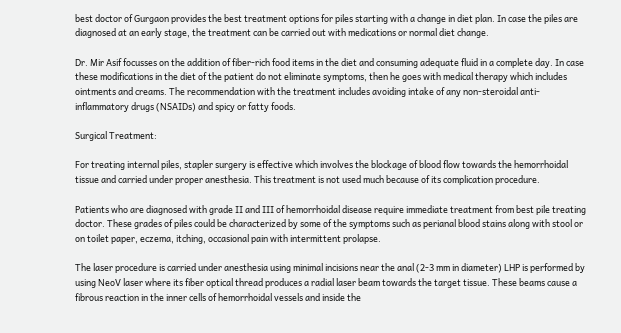best doctor of Gurgaon provides the best treatment options for piles starting with a change in diet plan. In case the piles are diagnosed at an early stage, the treatment can be carried out with medications or normal diet change.

Dr. Mir Asif focusses on the addition of fiber-rich food items in the diet and consuming adequate fluid in a complete day. In case these modifications in the diet of the patient do not eliminate symptoms, then he goes with medical therapy which includes ointments and creams. The recommendation with the treatment includes avoiding intake of any non-steroidal anti-inflammatory drugs (NSAIDs) and spicy or fatty foods.

Surgical Treatment:

For treating internal piles, stapler surgery is effective which involves the blockage of blood flow towards the hemorrhoidal tissue and carried under proper anesthesia. This treatment is not used much because of its complication procedure.

Patients who are diagnosed with grade II and III of hemorrhoidal disease require immediate treatment from best pile treating doctor. These grades of piles could be characterized by some of the symptoms such as perianal blood stains along with stool or on toilet paper, eczema, itching, occasional pain with intermittent prolapse.

The laser procedure is carried under anesthesia using minimal incisions near the anal (2-3 mm in diameter) LHP is performed by using NeoV laser where its fiber optical thread produces a radial laser beam towards the target tissue. These beams cause a fibrous reaction in the inner cells of hemorrhoidal vessels and inside the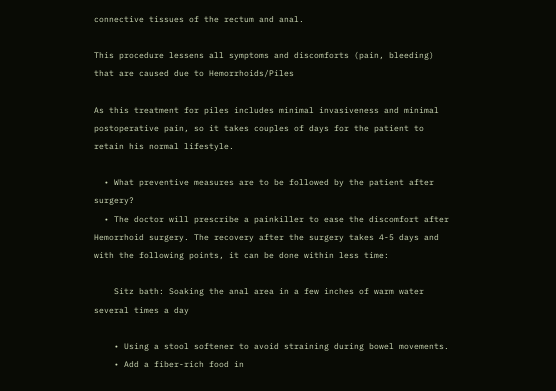connective tissues of the rectum and anal.

This procedure lessens all symptoms and discomforts (pain, bleeding) that are caused due to Hemorrhoids/Piles

As this treatment for piles includes minimal invasiveness and minimal postoperative pain, so it takes couples of days for the patient to retain his normal lifestyle.

  • What preventive measures are to be followed by the patient after surgery?
  • The doctor will prescribe a painkiller to ease the discomfort after Hemorrhoid surgery. The recovery after the surgery takes 4-5 days and with the following points, it can be done within less time:

    Sitz bath: Soaking the anal area in a few inches of warm water several times a day

    • Using a stool softener to avoid straining during bowel movements.
    • Add a fiber-rich food in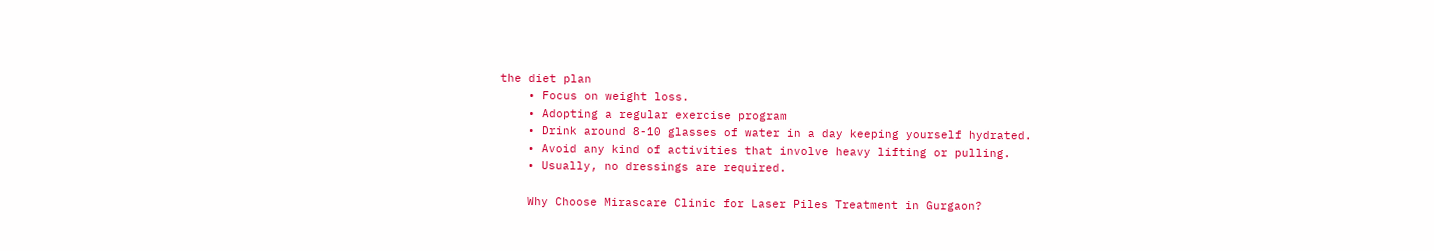the diet plan
    • Focus on weight loss.
    • Adopting a regular exercise program
    • Drink around 8-10 glasses of water in a day keeping yourself hydrated.
    • Avoid any kind of activities that involve heavy lifting or pulling.
    • Usually, no dressings are required.

    Why Choose Mirascare Clinic for Laser Piles Treatment in Gurgaon?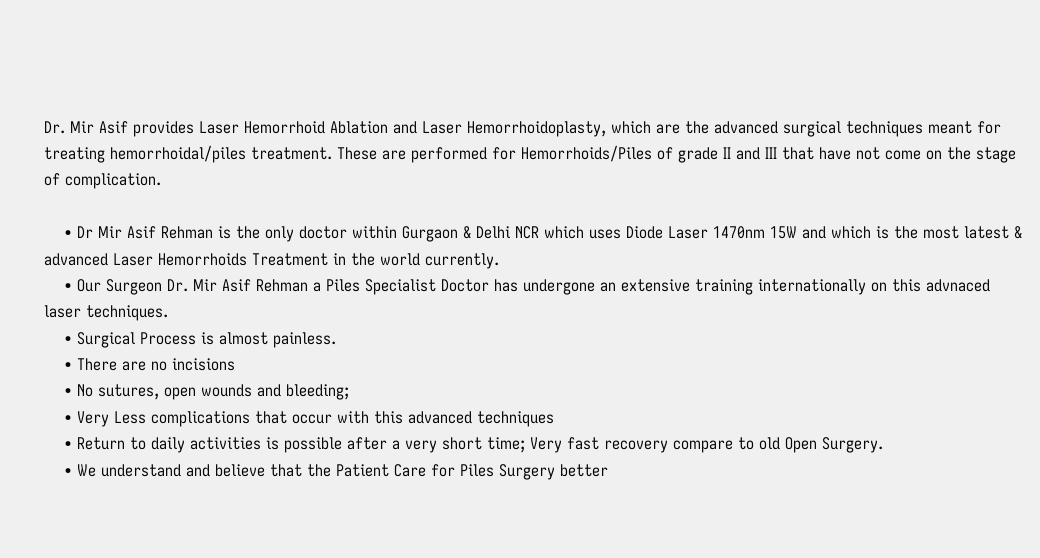Dr. Mir Asif provides Laser Hemorrhoid Ablation and Laser Hemorrhoidoplasty, which are the advanced surgical techniques meant for treating hemorrhoidal/piles treatment. These are performed for Hemorrhoids/Piles of grade II and III that have not come on the stage of complication.

    • Dr Mir Asif Rehman is the only doctor within Gurgaon & Delhi NCR which uses Diode Laser 1470nm 15W and which is the most latest & advanced Laser Hemorrhoids Treatment in the world currently.
    • Our Surgeon Dr. Mir Asif Rehman a Piles Specialist Doctor has undergone an extensive training internationally on this advnaced laser techniques.
    • Surgical Process is almost painless.
    • There are no incisions
    • No sutures, open wounds and bleeding;
    • Very Less complications that occur with this advanced techniques
    • Return to daily activities is possible after a very short time; Very fast recovery compare to old Open Surgery.
    • We understand and believe that the Patient Care for Piles Surgery better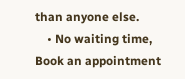than anyone else.
    • No waiting time, Book an appointment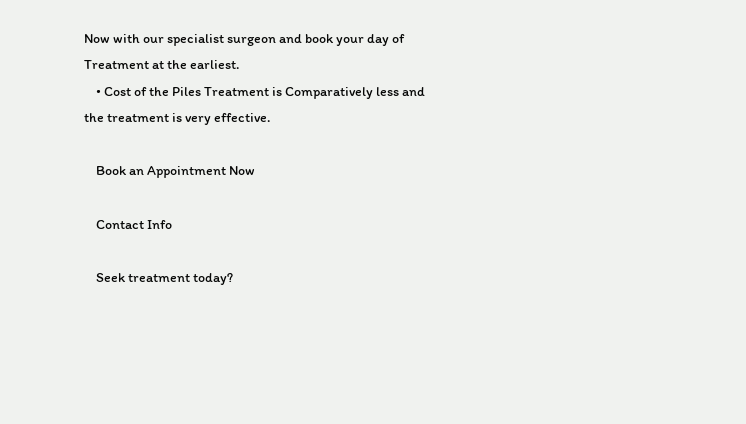Now with our specialist surgeon and book your day of Treatment at the earliest.
    • Cost of the Piles Treatment is Comparatively less and the treatment is very effective.

    Book an Appointment Now

    Contact Info

    Seek treatment today?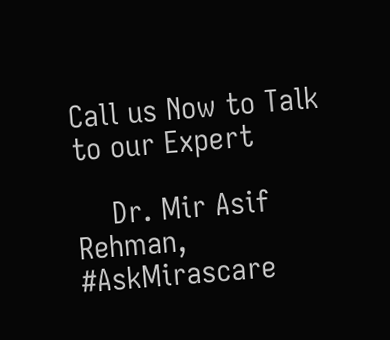Call us Now to Talk to our Expert

    Dr. Mir Asif Rehman, #AskMirascare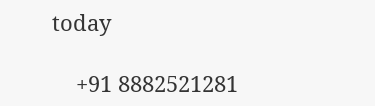today

    +91 8882521281